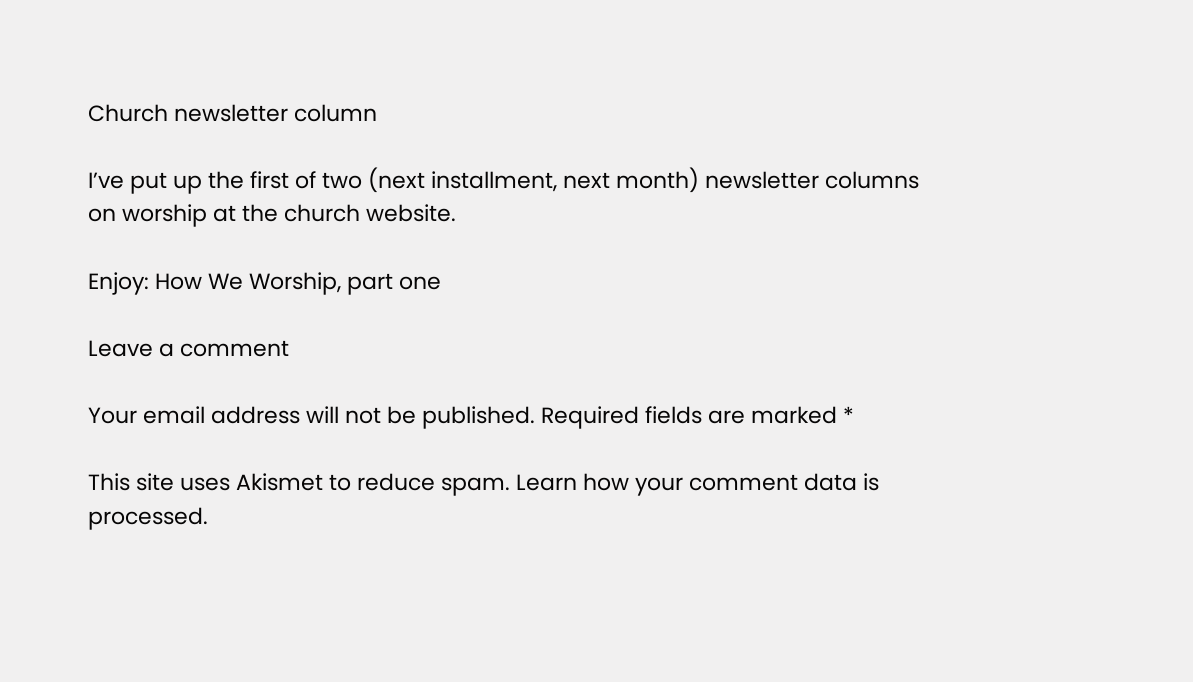Church newsletter column

I’ve put up the first of two (next installment, next month) newsletter columns on worship at the church website.

Enjoy: How We Worship, part one

Leave a comment

Your email address will not be published. Required fields are marked *

This site uses Akismet to reduce spam. Learn how your comment data is processed.